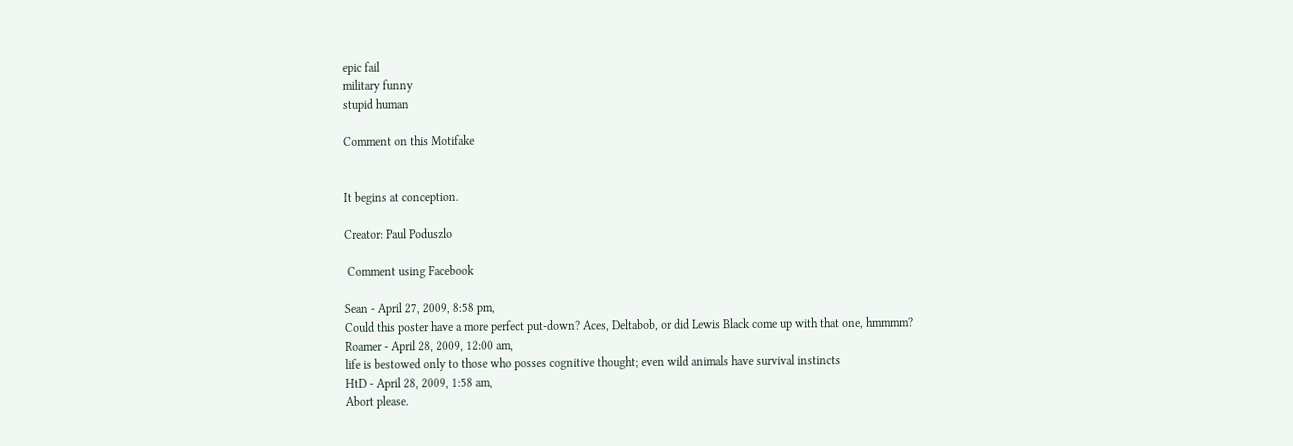epic fail
military funny
stupid human

Comment on this Motifake


It begins at conception.

Creator: Paul Poduszlo

 Comment using Facebook

Sean - April 27, 2009, 8:58 pm,
Could this poster have a more perfect put-down? Aces, Deltabob, or did Lewis Black come up with that one, hmmmm?
Roamer - April 28, 2009, 12:00 am,
life is bestowed only to those who posses cognitive thought; even wild animals have survival instincts
HtD - April 28, 2009, 1:58 am,
Abort please.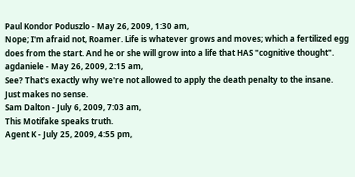Paul Kondor Poduszlo - May 26, 2009, 1:30 am,
Nope; I'm afraid not, Roamer. Life is whatever grows and moves; which a fertilized egg does from the start. And he or she will grow into a life that HAS "cognitive thought".
agdaniele - May 26, 2009, 2:15 am,
See? That's exactly why we're not allowed to apply the death penalty to the insane. Just makes no sense.
Sam Dalton - July 6, 2009, 7:03 am,
This Motifake speaks truth.
Agent K - July 25, 2009, 4:55 pm,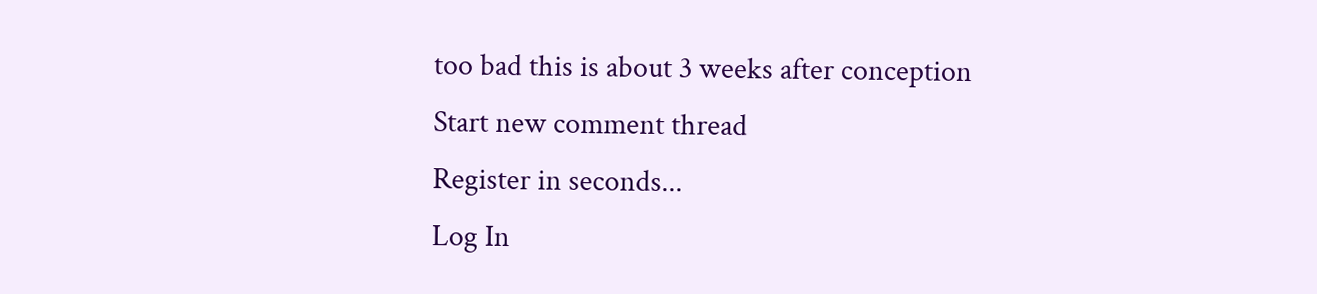too bad this is about 3 weeks after conception
Start new comment thread
Register in seconds...
Log In